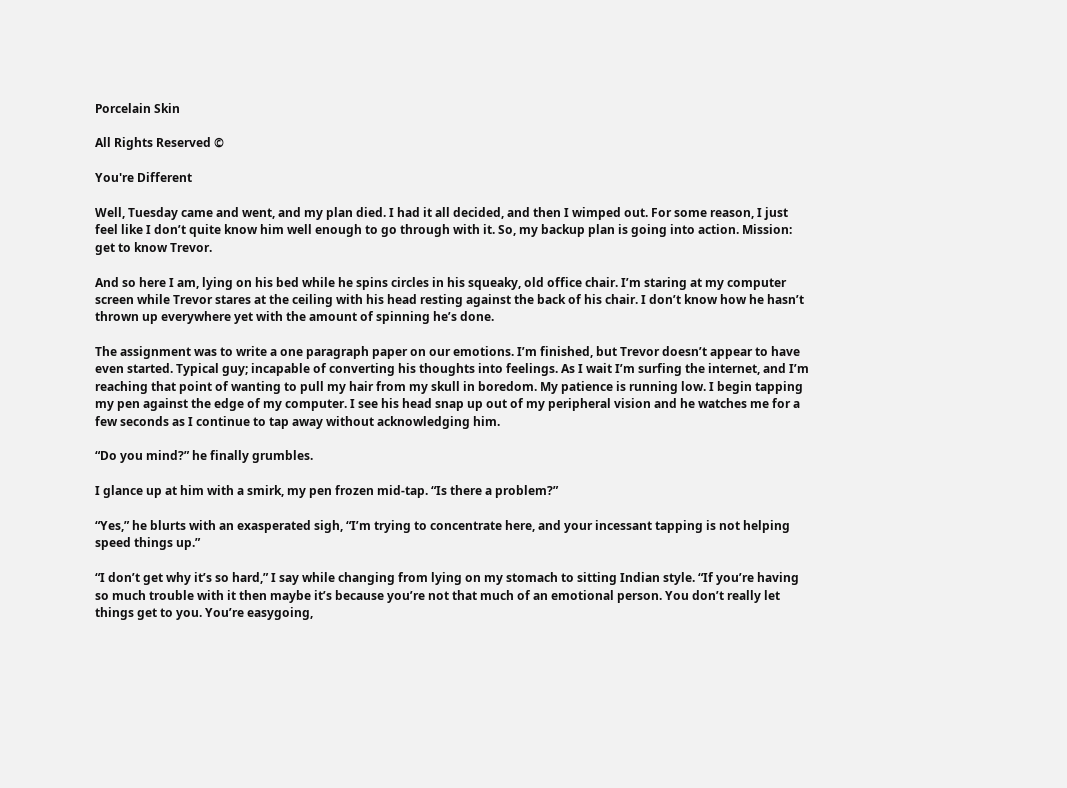Porcelain Skin

All Rights Reserved ©

You're Different

Well, Tuesday came and went, and my plan died. I had it all decided, and then I wimped out. For some reason, I just feel like I don’t quite know him well enough to go through with it. So, my backup plan is going into action. Mission: get to know Trevor.

And so here I am, lying on his bed while he spins circles in his squeaky, old office chair. I’m staring at my computer screen while Trevor stares at the ceiling with his head resting against the back of his chair. I don’t know how he hasn’t thrown up everywhere yet with the amount of spinning he’s done.

The assignment was to write a one paragraph paper on our emotions. I’m finished, but Trevor doesn’t appear to have even started. Typical guy; incapable of converting his thoughts into feelings. As I wait I’m surfing the internet, and I’m reaching that point of wanting to pull my hair from my skull in boredom. My patience is running low. I begin tapping my pen against the edge of my computer. I see his head snap up out of my peripheral vision and he watches me for a few seconds as I continue to tap away without acknowledging him.

“Do you mind?” he finally grumbles.

I glance up at him with a smirk, my pen frozen mid-tap. “Is there a problem?”

“Yes,” he blurts with an exasperated sigh, “I’m trying to concentrate here, and your incessant tapping is not helping speed things up.”

“I don’t get why it’s so hard,” I say while changing from lying on my stomach to sitting Indian style. “If you’re having so much trouble with it then maybe it’s because you’re not that much of an emotional person. You don’t really let things get to you. You’re easygoing,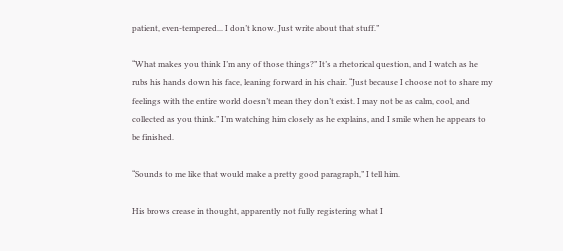patient, even-tempered... I don’t know. Just write about that stuff.”

“What makes you think I’m any of those things?” It’s a rhetorical question, and I watch as he rubs his hands down his face, leaning forward in his chair. “Just because I choose not to share my feelings with the entire world doesn’t mean they don’t exist. I may not be as calm, cool, and collected as you think.” I’m watching him closely as he explains, and I smile when he appears to be finished.

“Sounds to me like that would make a pretty good paragraph,” I tell him.

His brows crease in thought, apparently not fully registering what I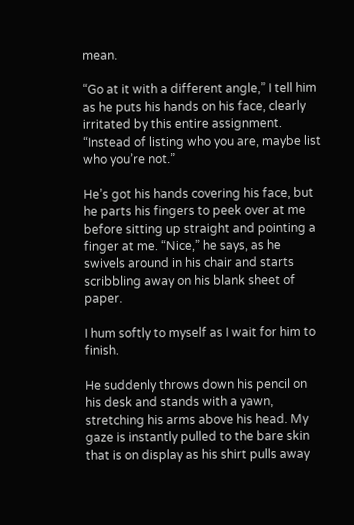mean.

“Go at it with a different angle,” I tell him as he puts his hands on his face, clearly irritated by this entire assignment. “Instead of listing who you are, maybe list who you’re not.”

He’s got his hands covering his face, but he parts his fingers to peek over at me before sitting up straight and pointing a finger at me. “Nice,” he says, as he swivels around in his chair and starts scribbling away on his blank sheet of paper.

I hum softly to myself as I wait for him to finish.

He suddenly throws down his pencil on his desk and stands with a yawn, stretching his arms above his head. My gaze is instantly pulled to the bare skin that is on display as his shirt pulls away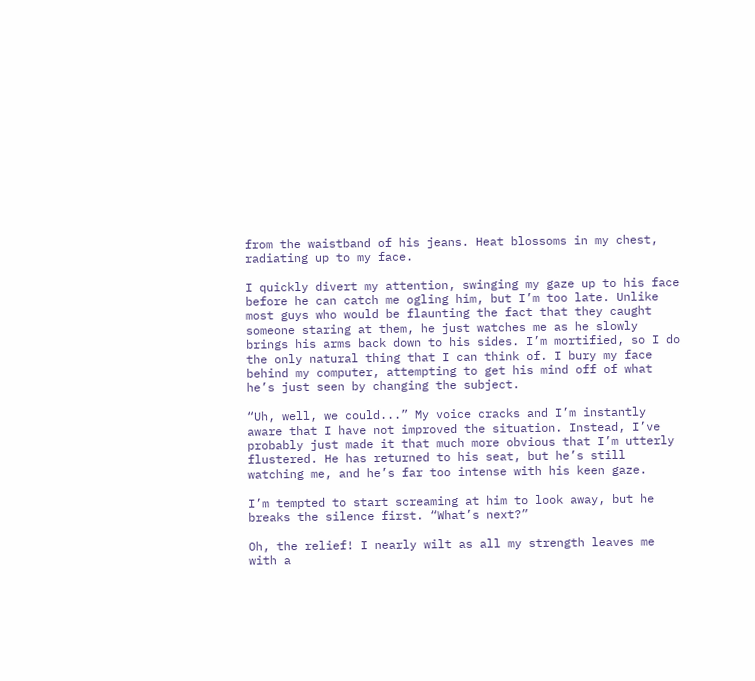from the waistband of his jeans. Heat blossoms in my chest, radiating up to my face.

I quickly divert my attention, swinging my gaze up to his face before he can catch me ogling him, but I’m too late. Unlike most guys who would be flaunting the fact that they caught someone staring at them, he just watches me as he slowly brings his arms back down to his sides. I’m mortified, so I do the only natural thing that I can think of. I bury my face behind my computer, attempting to get his mind off of what he’s just seen by changing the subject.

“Uh, well, we could...” My voice cracks and I’m instantly aware that I have not improved the situation. Instead, I’ve probably just made it that much more obvious that I’m utterly flustered. He has returned to his seat, but he’s still watching me, and he’s far too intense with his keen gaze.

I’m tempted to start screaming at him to look away, but he breaks the silence first. “What’s next?”

Oh, the relief! I nearly wilt as all my strength leaves me with a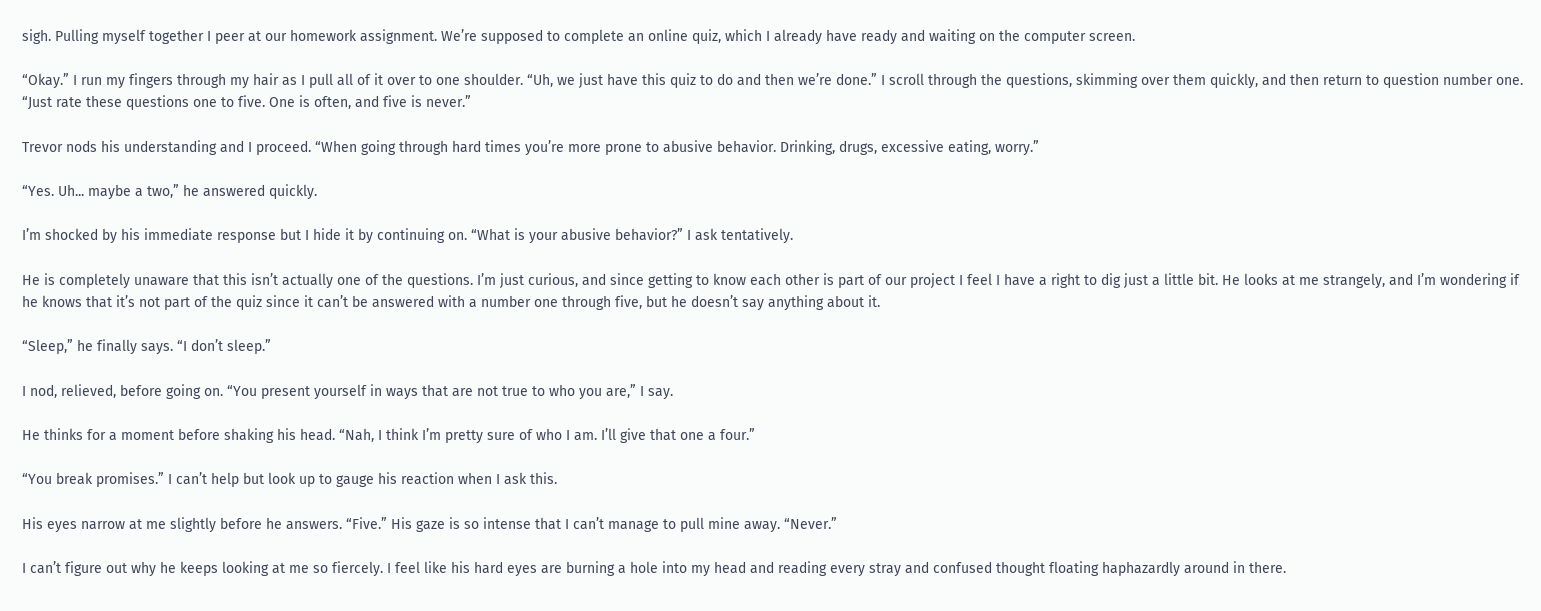sigh. Pulling myself together I peer at our homework assignment. We’re supposed to complete an online quiz, which I already have ready and waiting on the computer screen.

“Okay.” I run my fingers through my hair as I pull all of it over to one shoulder. “Uh, we just have this quiz to do and then we’re done.” I scroll through the questions, skimming over them quickly, and then return to question number one. “Just rate these questions one to five. One is often, and five is never.”

Trevor nods his understanding and I proceed. “When going through hard times you’re more prone to abusive behavior. Drinking, drugs, excessive eating, worry.”

“Yes. Uh... maybe a two,” he answered quickly.

I’m shocked by his immediate response but I hide it by continuing on. “What is your abusive behavior?” I ask tentatively.

He is completely unaware that this isn’t actually one of the questions. I’m just curious, and since getting to know each other is part of our project I feel I have a right to dig just a little bit. He looks at me strangely, and I’m wondering if he knows that it’s not part of the quiz since it can’t be answered with a number one through five, but he doesn’t say anything about it.

“Sleep,” he finally says. “I don’t sleep.”

I nod, relieved, before going on. “You present yourself in ways that are not true to who you are,” I say.

He thinks for a moment before shaking his head. “Nah, I think I’m pretty sure of who I am. I’ll give that one a four.”

“You break promises.” I can’t help but look up to gauge his reaction when I ask this.

His eyes narrow at me slightly before he answers. “Five.” His gaze is so intense that I can’t manage to pull mine away. “Never.”

I can’t figure out why he keeps looking at me so fiercely. I feel like his hard eyes are burning a hole into my head and reading every stray and confused thought floating haphazardly around in there.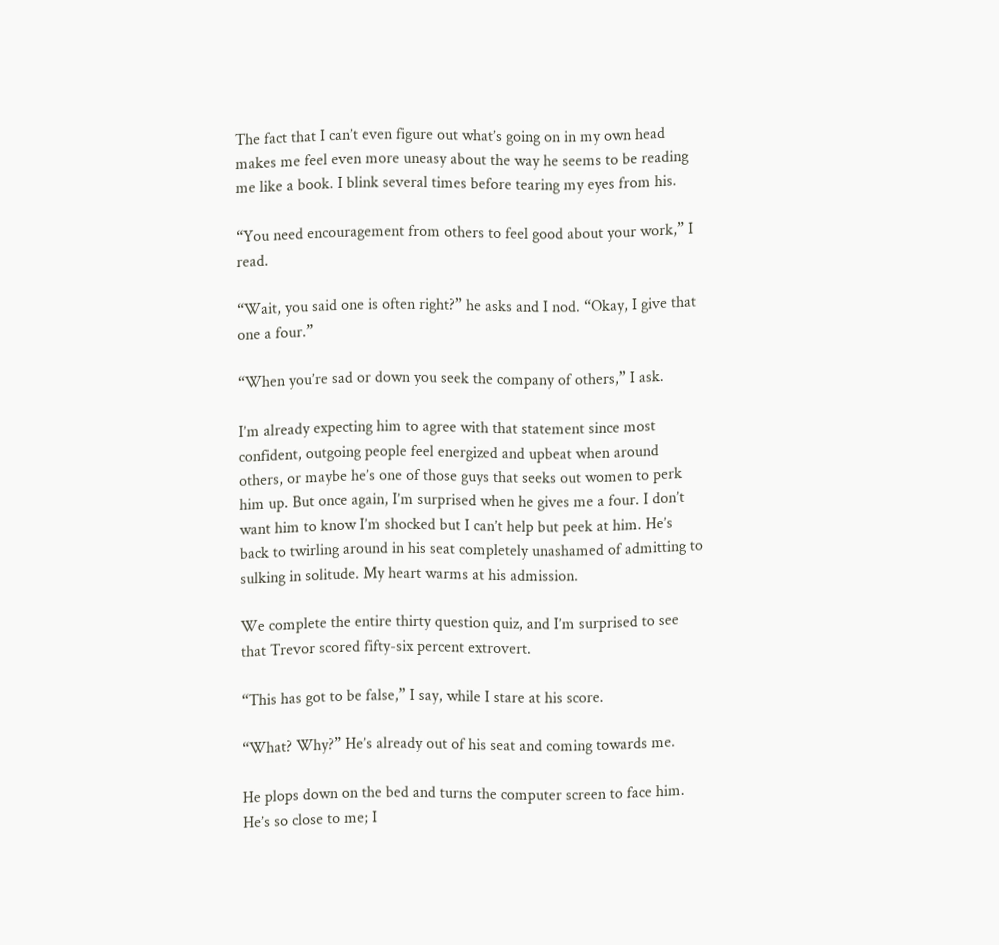The fact that I can’t even figure out what’s going on in my own head makes me feel even more uneasy about the way he seems to be reading me like a book. I blink several times before tearing my eyes from his.

“You need encouragement from others to feel good about your work,” I read.

“Wait, you said one is often right?” he asks and I nod. “Okay, I give that one a four.”

“When you’re sad or down you seek the company of others,” I ask.

I’m already expecting him to agree with that statement since most confident, outgoing people feel energized and upbeat when around others, or maybe he’s one of those guys that seeks out women to perk him up. But once again, I’m surprised when he gives me a four. I don’t want him to know I’m shocked but I can’t help but peek at him. He’s back to twirling around in his seat completely unashamed of admitting to sulking in solitude. My heart warms at his admission.

We complete the entire thirty question quiz, and I’m surprised to see that Trevor scored fifty-six percent extrovert.

“This has got to be false,” I say, while I stare at his score.

“What? Why?” He’s already out of his seat and coming towards me.

He plops down on the bed and turns the computer screen to face him. He’s so close to me; I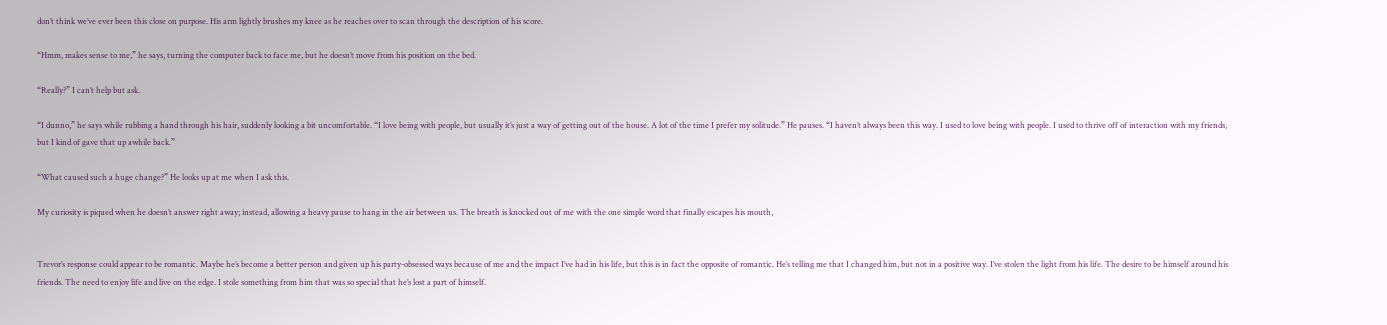don’t think we’ve ever been this close on purpose. His arm lightly brushes my knee as he reaches over to scan through the description of his score.

“Hmm, makes sense to me,” he says, turning the computer back to face me, but he doesn’t move from his position on the bed.

“Really?” I can’t help but ask.

“I dunno,” he says while rubbing a hand through his hair, suddenly looking a bit uncomfortable. “I love being with people, but usually it’s just a way of getting out of the house. A lot of the time I prefer my solitude.” He pauses. “I haven’t always been this way. I used to love being with people. I used to thrive off of interaction with my friends, but I kind of gave that up awhile back.”

“What caused such a huge change?” He looks up at me when I ask this.

My curiosity is piqued when he doesn’t answer right away; instead, allowing a heavy pause to hang in the air between us. The breath is knocked out of me with the one simple word that finally escapes his mouth,


Trevor’s response could appear to be romantic. Maybe he’s become a better person and given up his party-obsessed ways because of me and the impact I’ve had in his life, but this is in fact the opposite of romantic. He’s telling me that I changed him, but not in a positive way. I’ve stolen the light from his life. The desire to be himself around his friends. The need to enjoy life and live on the edge. I stole something from him that was so special that he’s lost a part of himself.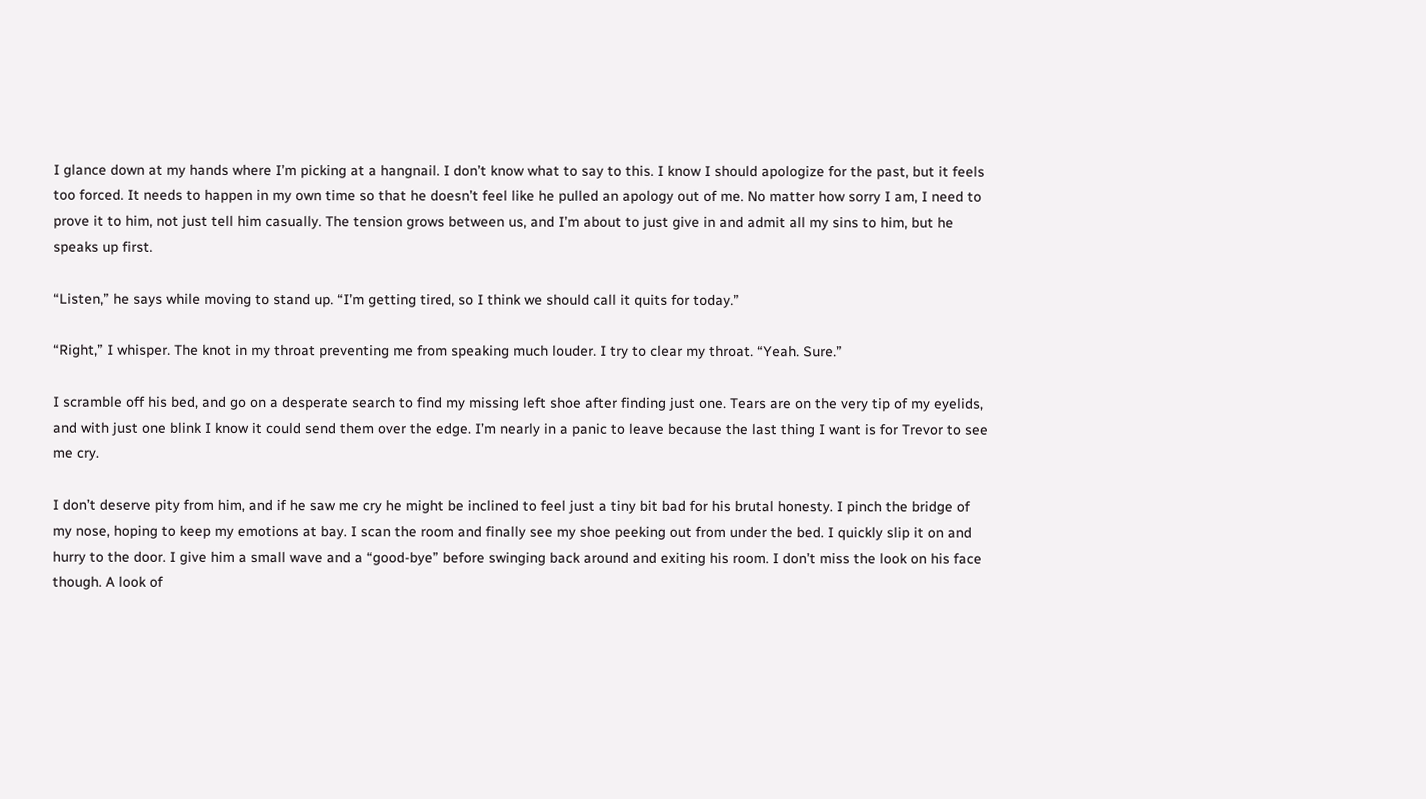I glance down at my hands where I’m picking at a hangnail. I don’t know what to say to this. I know I should apologize for the past, but it feels too forced. It needs to happen in my own time so that he doesn’t feel like he pulled an apology out of me. No matter how sorry I am, I need to prove it to him, not just tell him casually. The tension grows between us, and I’m about to just give in and admit all my sins to him, but he speaks up first.

“Listen,” he says while moving to stand up. “I’m getting tired, so I think we should call it quits for today.”

“Right,” I whisper. The knot in my throat preventing me from speaking much louder. I try to clear my throat. “Yeah. Sure.”

I scramble off his bed, and go on a desperate search to find my missing left shoe after finding just one. Tears are on the very tip of my eyelids, and with just one blink I know it could send them over the edge. I’m nearly in a panic to leave because the last thing I want is for Trevor to see me cry.

I don’t deserve pity from him, and if he saw me cry he might be inclined to feel just a tiny bit bad for his brutal honesty. I pinch the bridge of my nose, hoping to keep my emotions at bay. I scan the room and finally see my shoe peeking out from under the bed. I quickly slip it on and hurry to the door. I give him a small wave and a “good-bye” before swinging back around and exiting his room. I don’t miss the look on his face though. A look of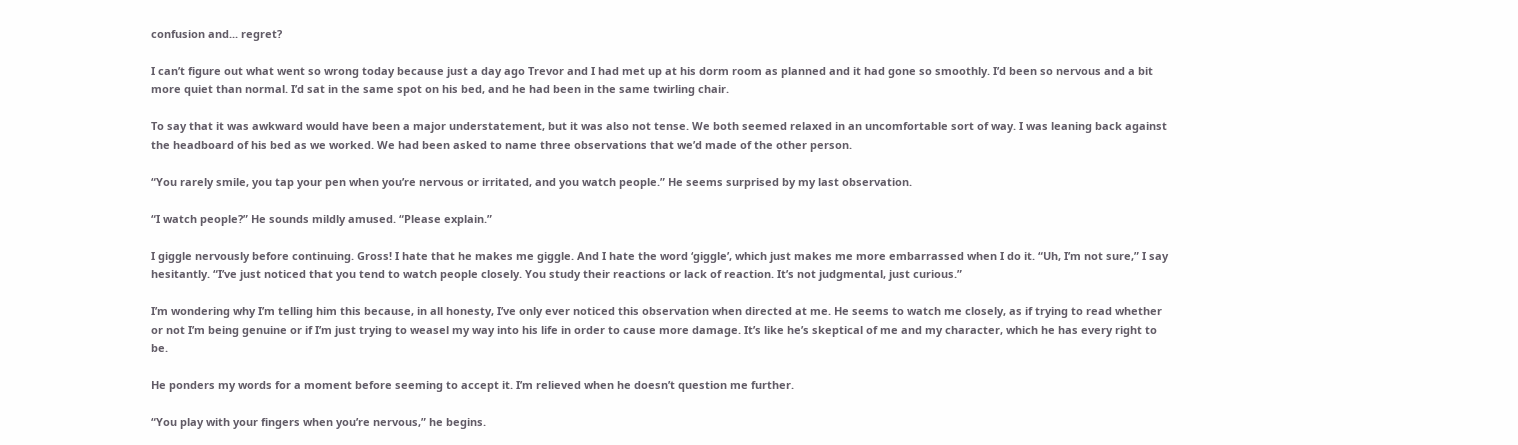confusion and... regret?

I can’t figure out what went so wrong today because just a day ago Trevor and I had met up at his dorm room as planned and it had gone so smoothly. I’d been so nervous and a bit more quiet than normal. I’d sat in the same spot on his bed, and he had been in the same twirling chair.

To say that it was awkward would have been a major understatement, but it was also not tense. We both seemed relaxed in an uncomfortable sort of way. I was leaning back against the headboard of his bed as we worked. We had been asked to name three observations that we’d made of the other person.

“You rarely smile, you tap your pen when you’re nervous or irritated, and you watch people.” He seems surprised by my last observation.

“I watch people?” He sounds mildly amused. “Please explain.”

I giggle nervously before continuing. Gross! I hate that he makes me giggle. And I hate the word ‘giggle’, which just makes me more embarrassed when I do it. “Uh, I’m not sure,” I say hesitantly. “I’ve just noticed that you tend to watch people closely. You study their reactions or lack of reaction. It’s not judgmental, just curious.”

I’m wondering why I’m telling him this because, in all honesty, I’ve only ever noticed this observation when directed at me. He seems to watch me closely, as if trying to read whether or not I’m being genuine or if I’m just trying to weasel my way into his life in order to cause more damage. It’s like he’s skeptical of me and my character, which he has every right to be.

He ponders my words for a moment before seeming to accept it. I’m relieved when he doesn’t question me further.

“You play with your fingers when you’re nervous,” he begins.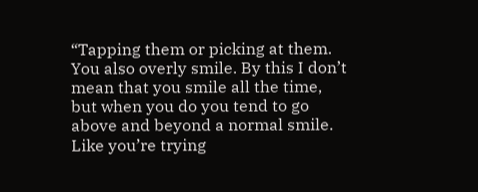“Tapping them or picking at them. You also overly smile. By this I don’t mean that you smile all the time, but when you do you tend to go above and beyond a normal smile. Like you’re trying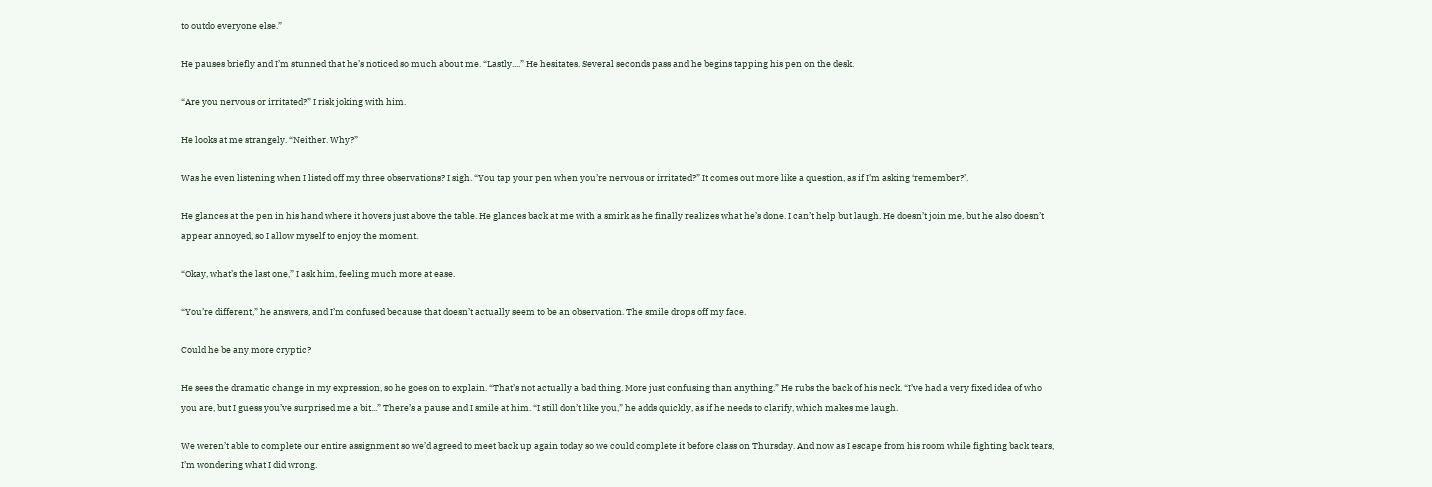to outdo everyone else.”

He pauses briefly and I’m stunned that he’s noticed so much about me. “Lastly....” He hesitates. Several seconds pass and he begins tapping his pen on the desk.

“Are you nervous or irritated?” I risk joking with him.

He looks at me strangely. “Neither. Why?”

Was he even listening when I listed off my three observations? I sigh. “You tap your pen when you’re nervous or irritated?” It comes out more like a question, as if I’m asking ‘remember?’.

He glances at the pen in his hand where it hovers just above the table. He glances back at me with a smirk as he finally realizes what he’s done. I can’t help but laugh. He doesn’t join me, but he also doesn’t appear annoyed, so I allow myself to enjoy the moment.

“Okay, what’s the last one,” I ask him, feeling much more at ease.

“You’re different,” he answers, and I’m confused because that doesn’t actually seem to be an observation. The smile drops off my face.

Could he be any more cryptic?

He sees the dramatic change in my expression, so he goes on to explain. “That’s not actually a bad thing. More just confusing than anything.” He rubs the back of his neck. “I’ve had a very fixed idea of who you are, but I guess you’ve surprised me a bit...” There’s a pause and I smile at him. “I still don’t like you,” he adds quickly, as if he needs to clarify, which makes me laugh.

We weren’t able to complete our entire assignment so we’d agreed to meet back up again today so we could complete it before class on Thursday. And now as I escape from his room while fighting back tears, I’m wondering what I did wrong.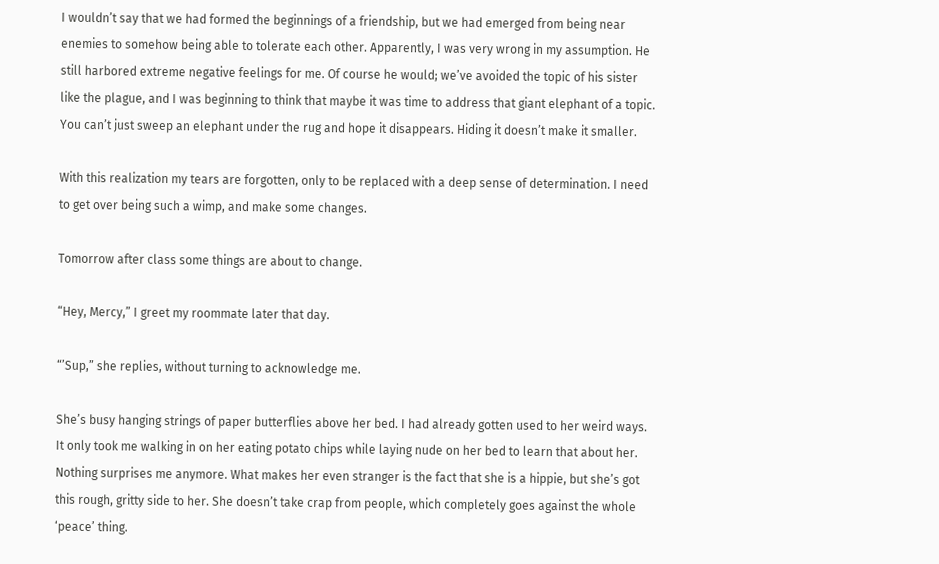I wouldn’t say that we had formed the beginnings of a friendship, but we had emerged from being near enemies to somehow being able to tolerate each other. Apparently, I was very wrong in my assumption. He still harbored extreme negative feelings for me. Of course he would; we’ve avoided the topic of his sister like the plague, and I was beginning to think that maybe it was time to address that giant elephant of a topic. You can’t just sweep an elephant under the rug and hope it disappears. Hiding it doesn’t make it smaller.

With this realization my tears are forgotten, only to be replaced with a deep sense of determination. I need to get over being such a wimp, and make some changes.

Tomorrow after class some things are about to change.

“Hey, Mercy,” I greet my roommate later that day.

“’Sup,” she replies, without turning to acknowledge me.

She’s busy hanging strings of paper butterflies above her bed. I had already gotten used to her weird ways. It only took me walking in on her eating potato chips while laying nude on her bed to learn that about her. Nothing surprises me anymore. What makes her even stranger is the fact that she is a hippie, but she’s got this rough, gritty side to her. She doesn’t take crap from people, which completely goes against the whole ‘peace’ thing.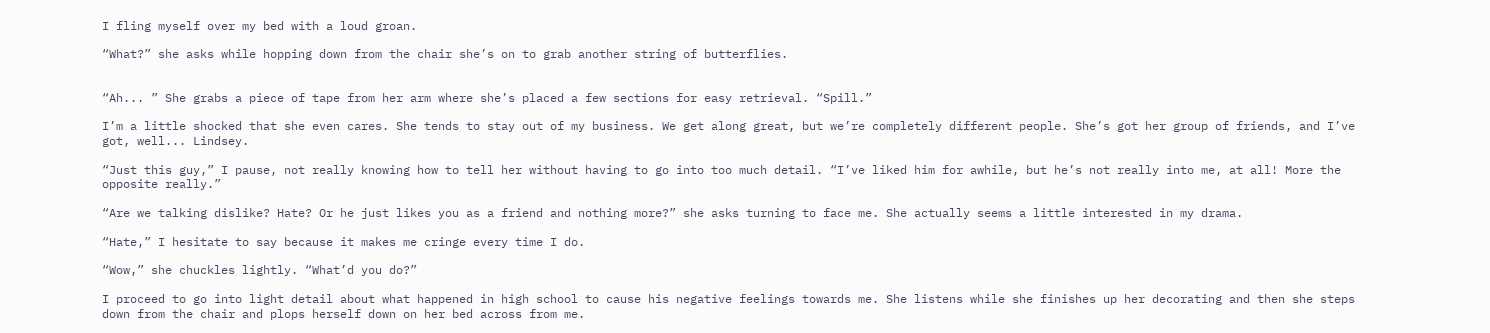I fling myself over my bed with a loud groan.

“What?” she asks while hopping down from the chair she’s on to grab another string of butterflies.


“Ah... ” She grabs a piece of tape from her arm where she’s placed a few sections for easy retrieval. “Spill.”

I’m a little shocked that she even cares. She tends to stay out of my business. We get along great, but we’re completely different people. She’s got her group of friends, and I’ve got, well... Lindsey.

“Just this guy,” I pause, not really knowing how to tell her without having to go into too much detail. “I’ve liked him for awhile, but he’s not really into me, at all! More the opposite really.”

“Are we talking dislike? Hate? Or he just likes you as a friend and nothing more?” she asks turning to face me. She actually seems a little interested in my drama.

“Hate,” I hesitate to say because it makes me cringe every time I do.

“Wow,” she chuckles lightly. “What’d you do?”

I proceed to go into light detail about what happened in high school to cause his negative feelings towards me. She listens while she finishes up her decorating and then she steps down from the chair and plops herself down on her bed across from me.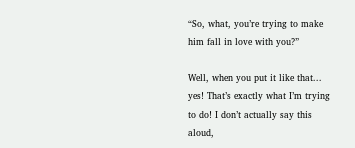“So, what, you’re trying to make him fall in love with you?”

Well, when you put it like that... yes! That’s exactly what I’m trying to do! I don’t actually say this aloud,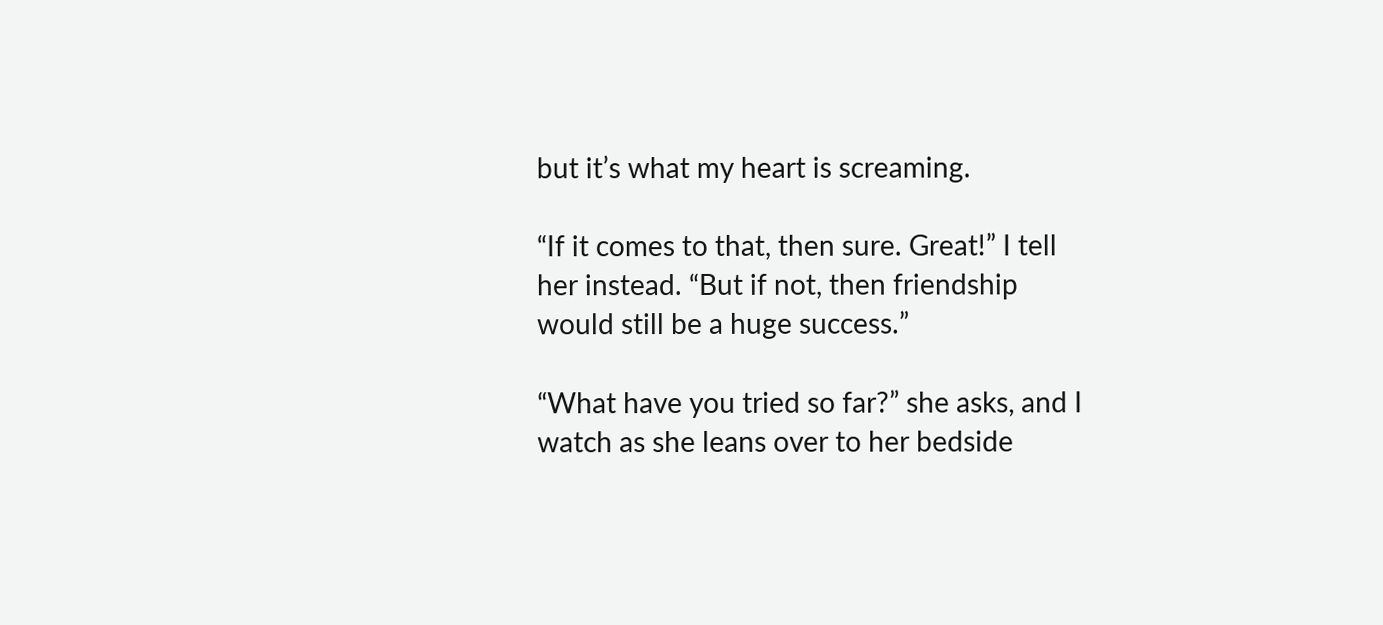but it’s what my heart is screaming.

“If it comes to that, then sure. Great!” I tell her instead. “But if not, then friendship would still be a huge success.”

“What have you tried so far?” she asks, and I watch as she leans over to her bedside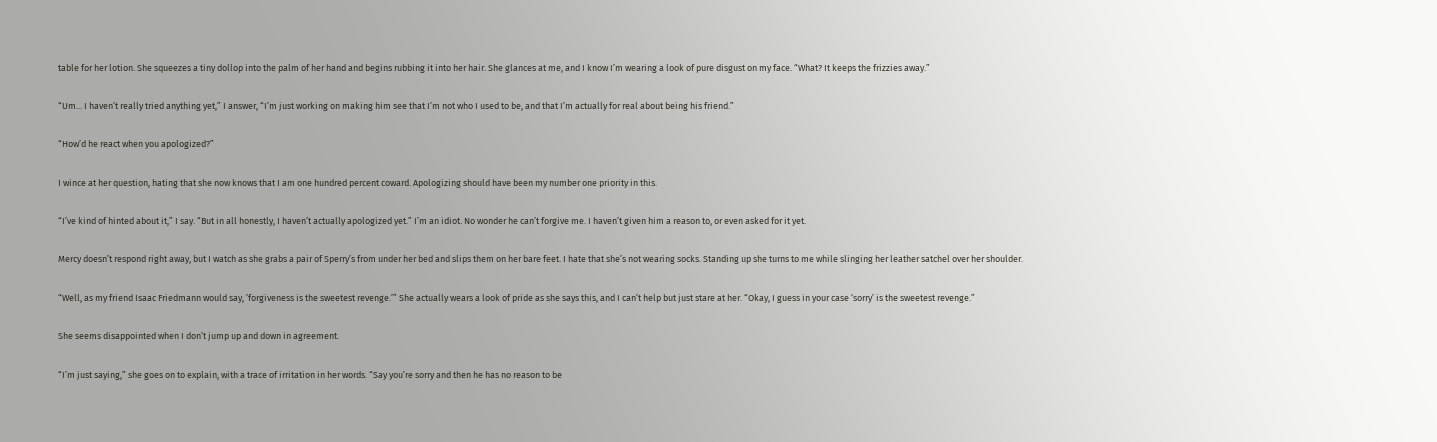table for her lotion. She squeezes a tiny dollop into the palm of her hand and begins rubbing it into her hair. She glances at me, and I know I’m wearing a look of pure disgust on my face. “What? It keeps the frizzies away.”

“Um... I haven’t really tried anything yet,” I answer, “I’m just working on making him see that I’m not who I used to be, and that I’m actually for real about being his friend.”

“How’d he react when you apologized?”

I wince at her question, hating that she now knows that I am one hundred percent coward. Apologizing should have been my number one priority in this.

“I’ve kind of hinted about it,” I say. “But in all honestly, I haven’t actually apologized yet.” I’m an idiot. No wonder he can’t forgive me. I haven’t given him a reason to, or even asked for it yet.

Mercy doesn’t respond right away, but I watch as she grabs a pair of Sperry’s from under her bed and slips them on her bare feet. I hate that she’s not wearing socks. Standing up she turns to me while slinging her leather satchel over her shoulder.

“Well, as my friend Isaac Friedmann would say, ’forgiveness is the sweetest revenge.’” She actually wears a look of pride as she says this, and I can’t help but just stare at her. “Okay, I guess in your case ‘sorry’ is the sweetest revenge.”

She seems disappointed when I don’t jump up and down in agreement.

“I’m just saying,” she goes on to explain, with a trace of irritation in her words. “Say you’re sorry and then he has no reason to be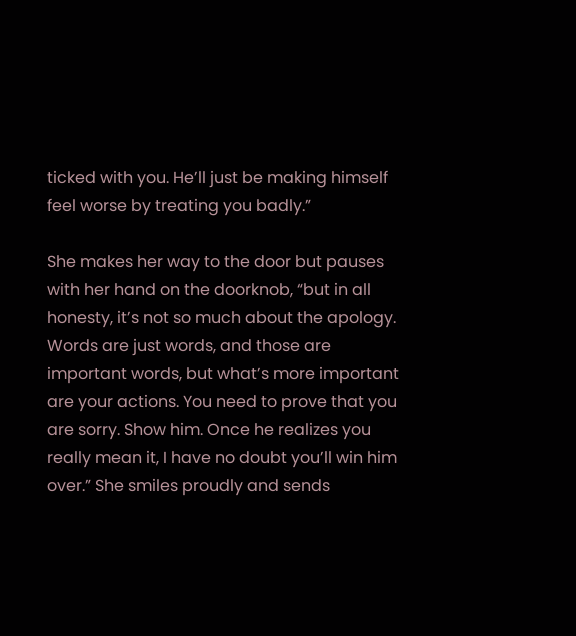ticked with you. He’ll just be making himself feel worse by treating you badly.”

She makes her way to the door but pauses with her hand on the doorknob, “but in all honesty, it’s not so much about the apology. Words are just words, and those are important words, but what’s more important are your actions. You need to prove that you are sorry. Show him. Once he realizes you really mean it, I have no doubt you’ll win him over.” She smiles proudly and sends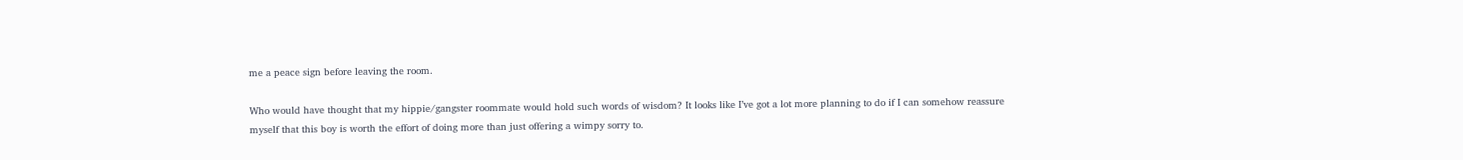me a peace sign before leaving the room.

Who would have thought that my hippie/gangster roommate would hold such words of wisdom? It looks like I’ve got a lot more planning to do if I can somehow reassure myself that this boy is worth the effort of doing more than just offering a wimpy sorry to.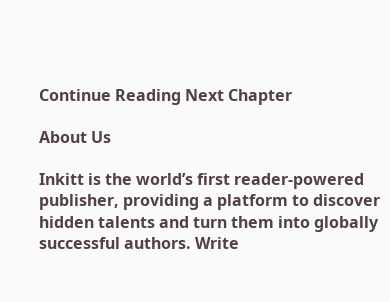Continue Reading Next Chapter

About Us

Inkitt is the world’s first reader-powered publisher, providing a platform to discover hidden talents and turn them into globally successful authors. Write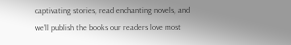captivating stories, read enchanting novels, and we’ll publish the books our readers love most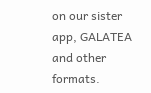on our sister app, GALATEA and other formats.